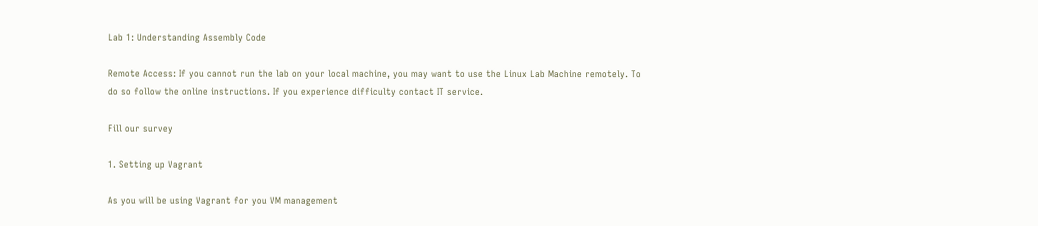Lab 1: Understanding Assembly Code

Remote Access: If you cannot run the lab on your local machine, you may want to use the Linux Lab Machine remotely. To do so follow the online instructions. If you experience difficulty contact IT service.

Fill our survey

1. Setting up Vagrant

As you will be using Vagrant for you VM management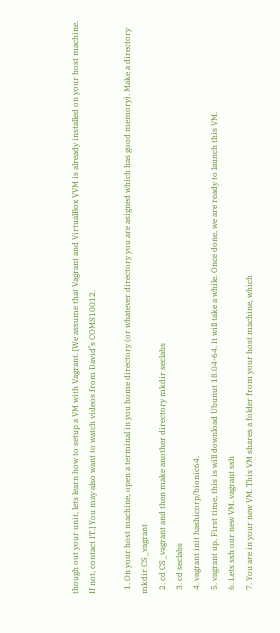though out your unit, lets learn how to setup a VM with Vagrant. [We assume that Vagrant and VirtualBox VVM is already installed on your host machine. If not, contact IT.] You may also want to watch videos from David’s COMS10012.

  1. On your host machine, open a terminal in you home directory (or whatever directory you are asigned which has good memory). Make a directory mkdir CS_vagrant
  2. cd CS_vagrant and then make another directory mkdir seclabs
  3. cd seclabs
  4. vagrant init hashicorp/bionic64.
  5. vagrant up. First time, this is will download Ubunut 18.04-64. It will take a while. Once done, we are ready to launch this VM.
  6. Lets ssh our new VM. vagrant ssh
  7. You are in your new VM. This VM shares a folder from your host machine, which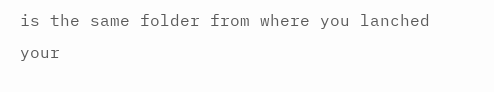is the same folder from where you lanched your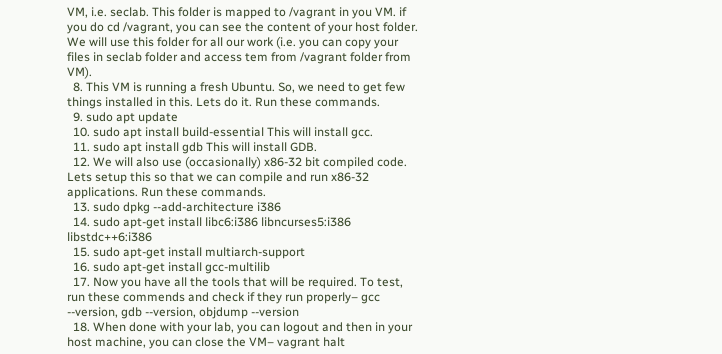VM, i.e. seclab. This folder is mapped to /vagrant in you VM. if you do cd /vagrant, you can see the content of your host folder. We will use this folder for all our work (i.e. you can copy your files in seclab folder and access tem from /vagrant folder from VM).
  8. This VM is running a fresh Ubuntu. So, we need to get few things installed in this. Lets do it. Run these commands.
  9. sudo apt update
  10. sudo apt install build-essential This will install gcc.
  11. sudo apt install gdb This will install GDB.
  12. We will also use (occasionally) x86-32 bit compiled code. Lets setup this so that we can compile and run x86-32 applications. Run these commands.
  13. sudo dpkg --add-architecture i386
  14. sudo apt-get install libc6:i386 libncurses5:i386 libstdc++6:i386
  15. sudo apt-get install multiarch-support
  16. sudo apt-get install gcc-multilib
  17. Now you have all the tools that will be required. To test, run these commends and check if they run properly– gcc --version, gdb --version, objdump --version
  18. When done with your lab, you can logout and then in your host machine, you can close the VM– vagrant halt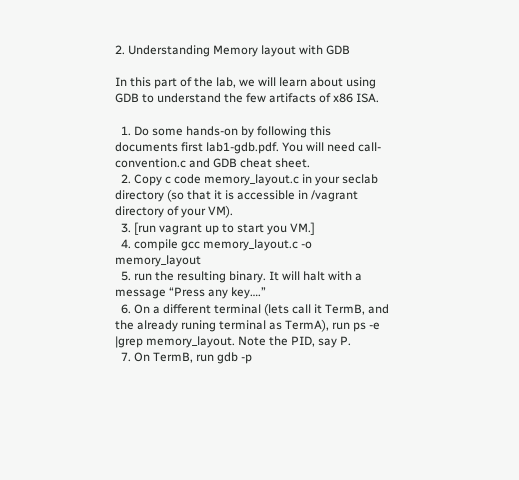2. Understanding Memory layout with GDB

In this part of the lab, we will learn about using GDB to understand the few artifacts of x86 ISA.

  1. Do some hands-on by following this documents first lab1-gdb.pdf. You will need call-convention.c and GDB cheat sheet.
  2. Copy c code memory_layout.c in your seclab directory (so that it is accessible in /vagrant directory of your VM).
  3. [run vagrant up to start you VM.]
  4. compile gcc memory_layout.c -o memory_layout
  5. run the resulting binary. It will halt with a message “Press any key….”
  6. On a different terminal (lets call it TermB, and the already runing terminal as TermA), run ps -e |grep memory_layout. Note the PID, say P.
  7. On TermB, run gdb -p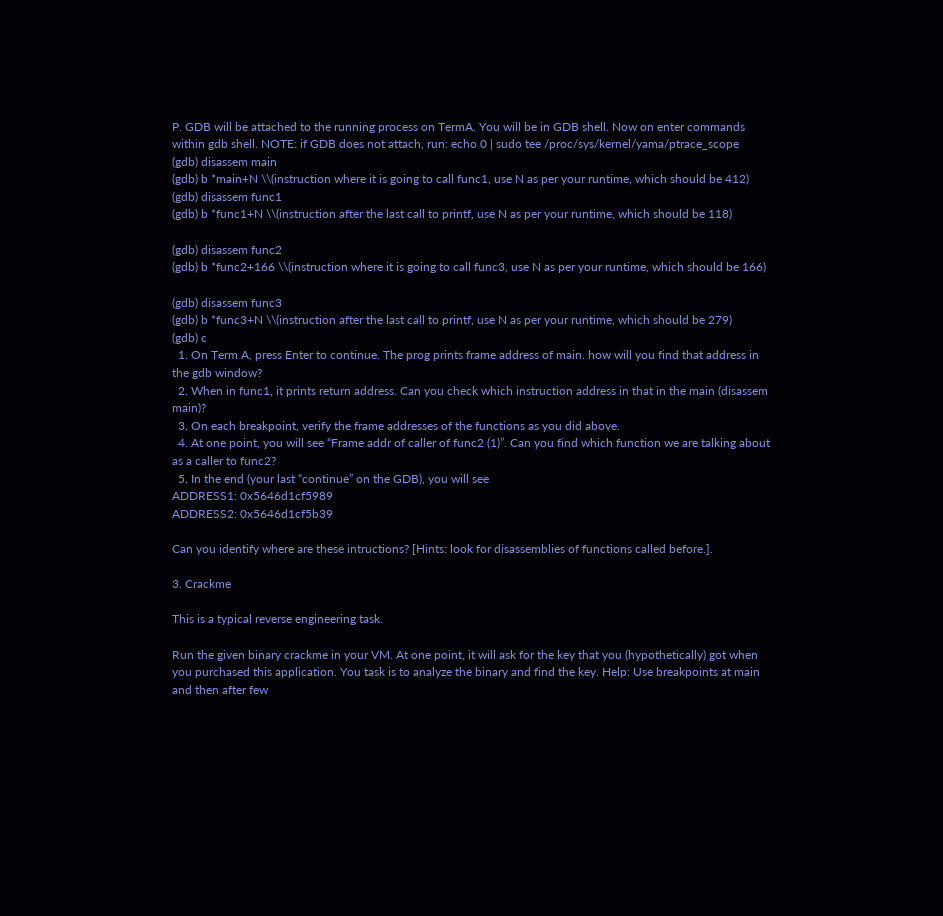P. GDB will be attached to the running process on TermA. You will be in GDB shell. Now on enter commands within gdb shell. NOTE: if GDB does not attach, run: echo 0 | sudo tee /proc/sys/kernel/yama/ptrace_scope
(gdb) disassem main
(gdb) b *main+N \\(instruction where it is going to call func1, use N as per your runtime, which should be 412)
(gdb) disassem func1
(gdb) b *func1+N \\(instruction after the last call to printf, use N as per your runtime, which should be 118)

(gdb) disassem func2
(gdb) b *func2+166 \\(instruction where it is going to call func3, use N as per your runtime, which should be 166)

(gdb) disassem func3
(gdb) b *func3+N \\(instruction after the last call to printf, use N as per your runtime, which should be 279)
(gdb) c
  1. On Term A, press Enter to continue. The prog prints frame address of main. how will you find that address in the gdb window?
  2. When in func1, it prints return address. Can you check which instruction address in that in the main (disassem main)?
  3. On each breakpoint, verify the frame addresses of the functions as you did above.
  4. At one point, you will see “Frame addr of caller of func2 (1)”. Can you find which function we are talking about as a caller to func2?
  5. In the end (your last “continue” on the GDB), you will see
ADDRESS1: 0x5646d1cf5989
ADDRESS2: 0x5646d1cf5b39

Can you identify where are these intructions? [Hints: look for disassemblies of functions called before.].

3. Crackme

This is a typical reverse engineering task.

Run the given binary crackme in your VM. At one point, it will ask for the key that you (hypothetically) got when you purchased this application. You task is to analyze the binary and find the key. Help: Use breakpoints at main and then after few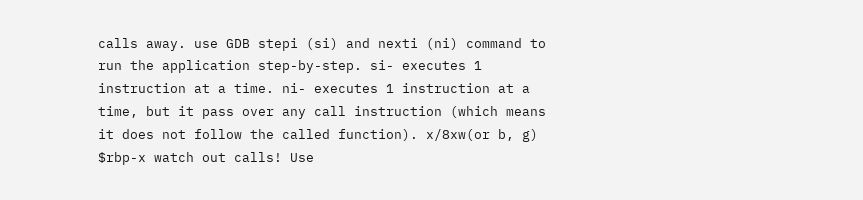calls away. use GDB stepi (si) and nexti (ni) command to run the application step-by-step. si- executes 1 instruction at a time. ni- executes 1 instruction at a time, but it pass over any call instruction (which means it does not follow the called function). x/8xw(or b, g) $rbp-x watch out calls! Use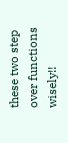these two step over functions wisely!!